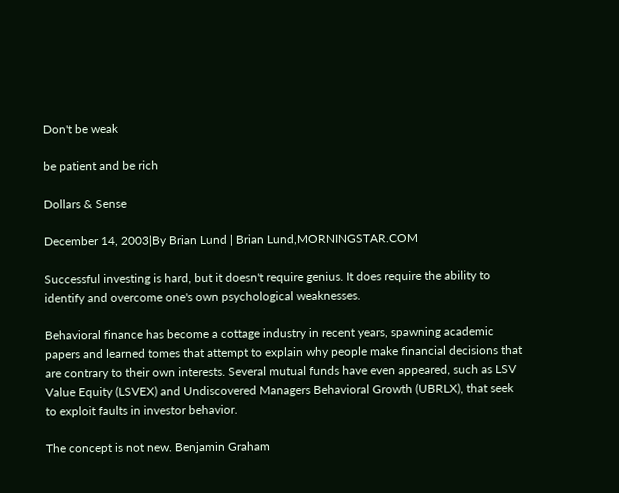Don't be weak

be patient and be rich

Dollars & Sense

December 14, 2003|By Brian Lund | Brian Lund,MORNINGSTAR.COM

Successful investing is hard, but it doesn't require genius. It does require the ability to identify and overcome one's own psychological weaknesses.

Behavioral finance has become a cottage industry in recent years, spawning academic papers and learned tomes that attempt to explain why people make financial decisions that are contrary to their own interests. Several mutual funds have even appeared, such as LSV Value Equity (LSVEX) and Undiscovered Managers Behavioral Growth (UBRLX), that seek to exploit faults in investor behavior.

The concept is not new. Benjamin Graham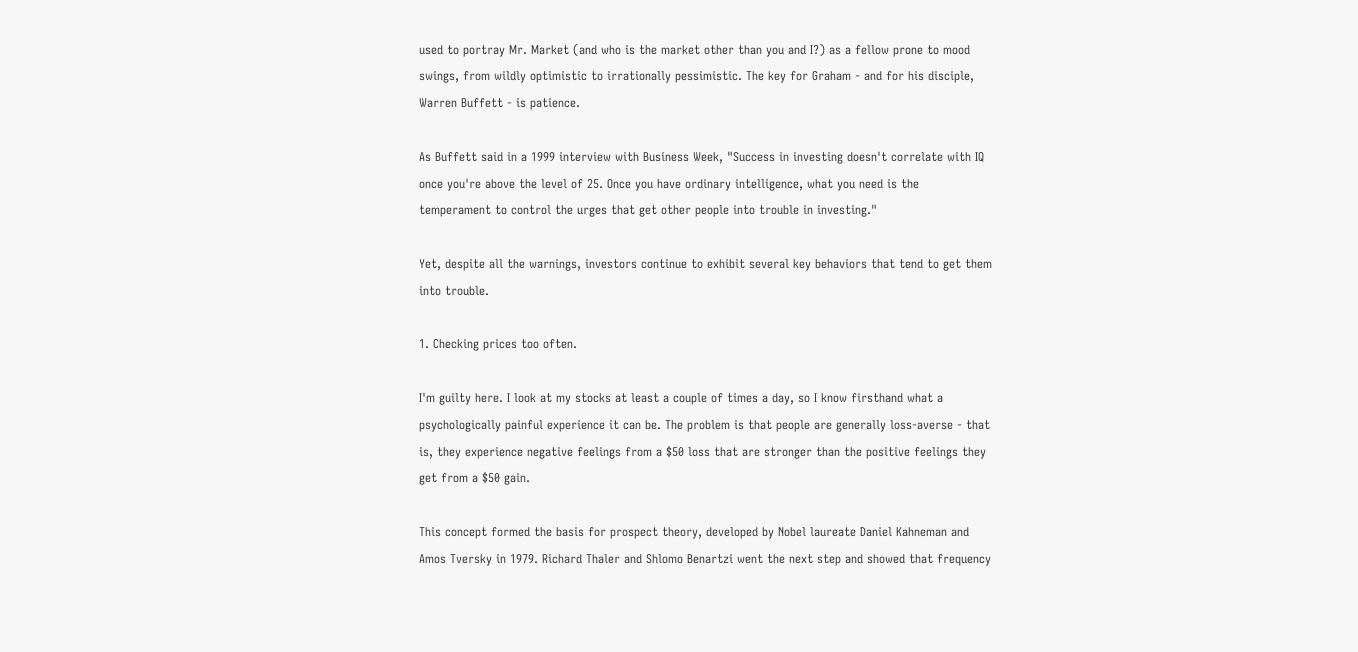used to portray Mr. Market (and who is the market other than you and I?) as a fellow prone to mood swings, from wildly optimistic to irrationally pessimistic. The key for Graham - and for his disciple, Warren Buffett - is patience.

As Buffett said in a 1999 interview with Business Week, "Success in investing doesn't correlate with IQ once you're above the level of 25. Once you have ordinary intelligence, what you need is the temperament to control the urges that get other people into trouble in investing."

Yet, despite all the warnings, investors continue to exhibit several key behaviors that tend to get them into trouble.

1. Checking prices too often.

I'm guilty here. I look at my stocks at least a couple of times a day, so I know firsthand what a psychologically painful experience it can be. The problem is that people are generally loss-averse - that is, they experience negative feelings from a $50 loss that are stronger than the positive feelings they get from a $50 gain.

This concept formed the basis for prospect theory, developed by Nobel laureate Daniel Kahneman and Amos Tversky in 1979. Richard Thaler and Shlomo Benartzi went the next step and showed that frequency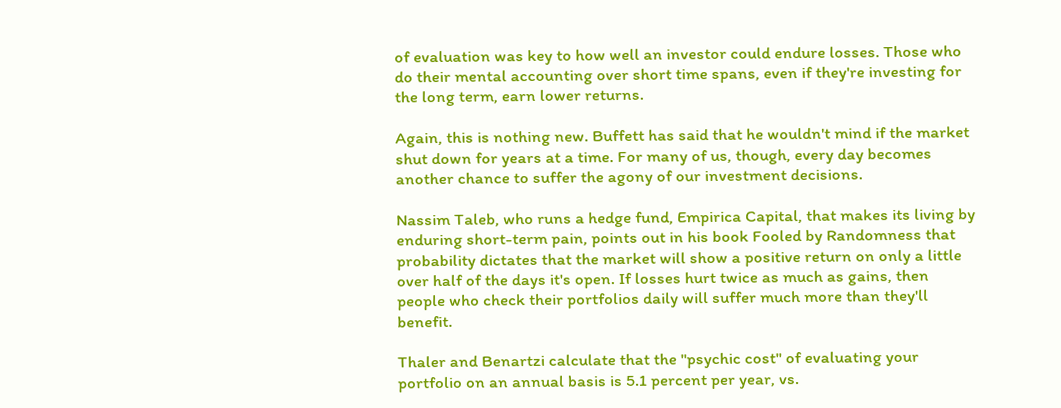of evaluation was key to how well an investor could endure losses. Those who do their mental accounting over short time spans, even if they're investing for the long term, earn lower returns.

Again, this is nothing new. Buffett has said that he wouldn't mind if the market shut down for years at a time. For many of us, though, every day becomes another chance to suffer the agony of our investment decisions.

Nassim Taleb, who runs a hedge fund, Empirica Capital, that makes its living by enduring short-term pain, points out in his book Fooled by Randomness that probability dictates that the market will show a positive return on only a little over half of the days it's open. If losses hurt twice as much as gains, then people who check their portfolios daily will suffer much more than they'll benefit.

Thaler and Benartzi calculate that the "psychic cost" of evaluating your portfolio on an annual basis is 5.1 percent per year, vs.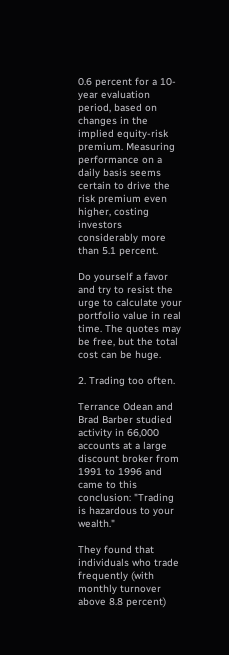0.6 percent for a 10-year evaluation period, based on changes in the implied equity-risk premium. Measuring performance on a daily basis seems certain to drive the risk premium even higher, costing investors considerably more than 5.1 percent.

Do yourself a favor and try to resist the urge to calculate your portfolio value in real time. The quotes may be free, but the total cost can be huge.

2. Trading too often.

Terrance Odean and Brad Barber studied activity in 66,000 accounts at a large discount broker from 1991 to 1996 and came to this conclusion: "Trading is hazardous to your wealth."

They found that individuals who trade frequently (with monthly turnover above 8.8 percent)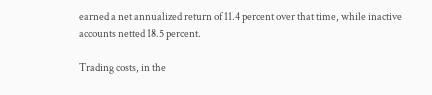earned a net annualized return of 11.4 percent over that time, while inactive accounts netted 18.5 percent.

Trading costs, in the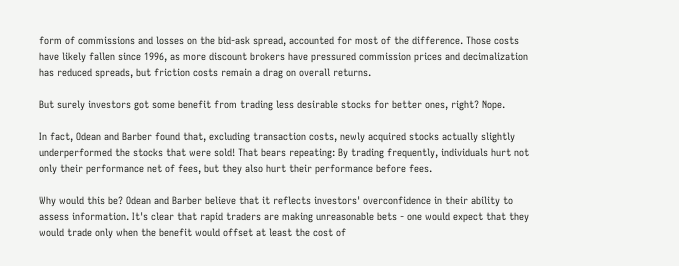form of commissions and losses on the bid-ask spread, accounted for most of the difference. Those costs have likely fallen since 1996, as more discount brokers have pressured commission prices and decimalization has reduced spreads, but friction costs remain a drag on overall returns.

But surely investors got some benefit from trading less desirable stocks for better ones, right? Nope.

In fact, Odean and Barber found that, excluding transaction costs, newly acquired stocks actually slightly underperformed the stocks that were sold! That bears repeating: By trading frequently, individuals hurt not only their performance net of fees, but they also hurt their performance before fees.

Why would this be? Odean and Barber believe that it reflects investors' overconfidence in their ability to assess information. It's clear that rapid traders are making unreasonable bets - one would expect that they would trade only when the benefit would offset at least the cost of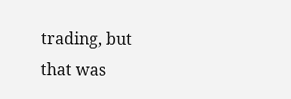trading, but that was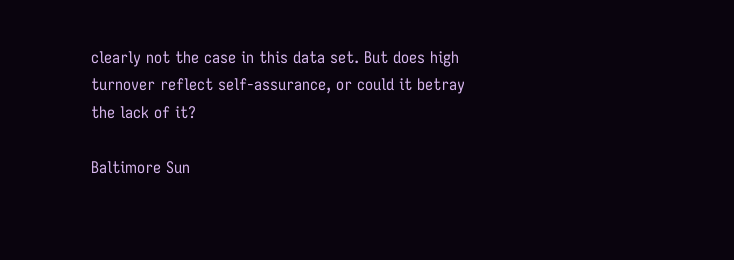clearly not the case in this data set. But does high turnover reflect self-assurance, or could it betray the lack of it?

Baltimore Sun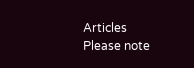Articles
Please note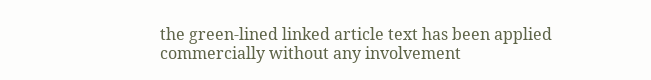the green-lined linked article text has been applied commercially without any involvement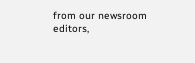from our newsroom editors,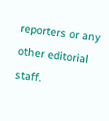reporters or any other editorial staff.